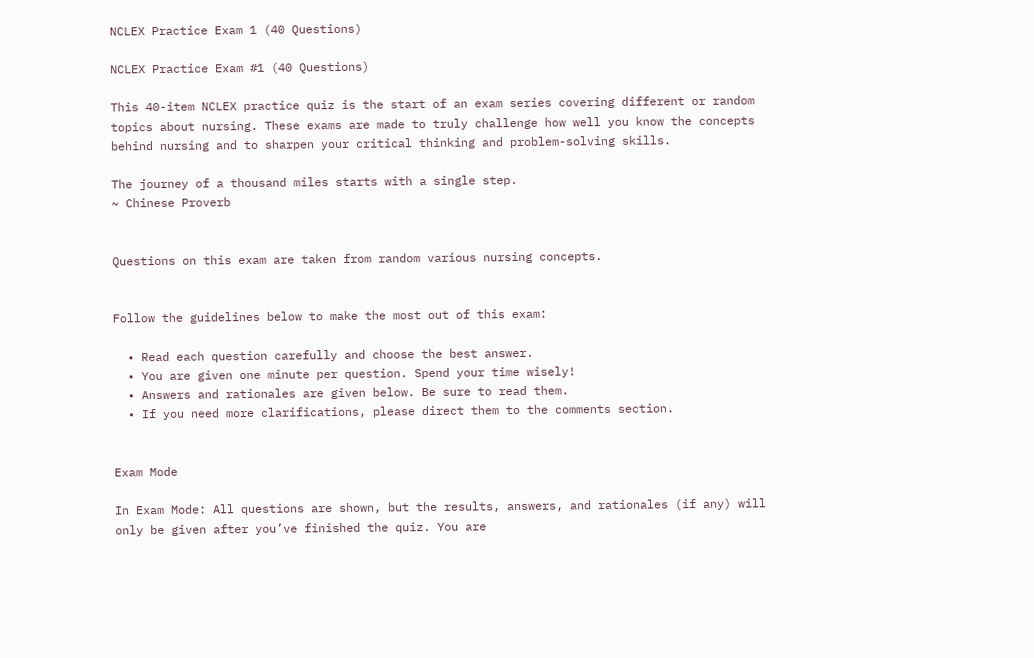NCLEX Practice Exam 1 (40 Questions)

NCLEX Practice Exam #1 (40 Questions)

This 40-item NCLEX practice quiz is the start of an exam series covering different or random topics about nursing. These exams are made to truly challenge how well you know the concepts behind nursing and to sharpen your critical thinking and problem-solving skills.

The journey of a thousand miles starts with a single step.
~ Chinese Proverb


Questions on this exam are taken from random various nursing concepts.


Follow the guidelines below to make the most out of this exam:

  • Read each question carefully and choose the best answer.
  • You are given one minute per question. Spend your time wisely!
  • Answers and rationales are given below. Be sure to read them.
  • If you need more clarifications, please direct them to the comments section.


Exam Mode

In Exam Mode: All questions are shown, but the results, answers, and rationales (if any) will only be given after you’ve finished the quiz. You are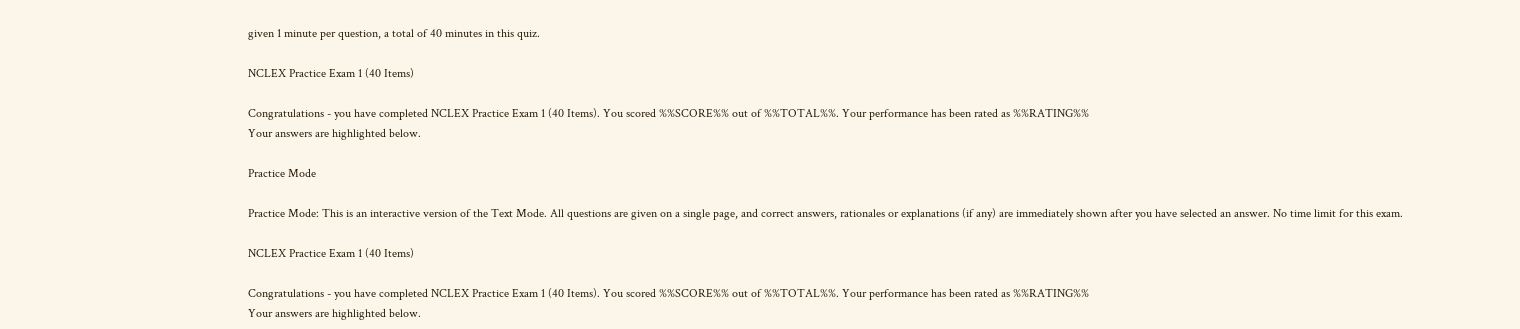given 1 minute per question, a total of 40 minutes in this quiz.

NCLEX Practice Exam 1 (40 Items)

Congratulations - you have completed NCLEX Practice Exam 1 (40 Items). You scored %%SCORE%% out of %%TOTAL%%. Your performance has been rated as %%RATING%%
Your answers are highlighted below.

Practice Mode

Practice Mode: This is an interactive version of the Text Mode. All questions are given on a single page, and correct answers, rationales or explanations (if any) are immediately shown after you have selected an answer. No time limit for this exam.

NCLEX Practice Exam 1 (40 Items)

Congratulations - you have completed NCLEX Practice Exam 1 (40 Items). You scored %%SCORE%% out of %%TOTAL%%. Your performance has been rated as %%RATING%%
Your answers are highlighted below.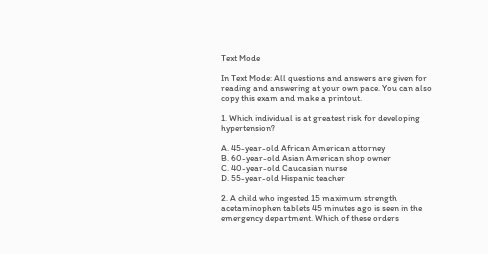Text Mode

In Text Mode: All questions and answers are given for reading and answering at your own pace. You can also copy this exam and make a printout.

1. Which individual is at greatest risk for developing hypertension?

A. 45-year-old African American attorney
B. 60-year-old Asian American shop owner
C. 40-year-old Caucasian nurse
D. 55-year-old Hispanic teacher

2. A child who ingested 15 maximum strength acetaminophen tablets 45 minutes ago is seen in the emergency department. Which of these orders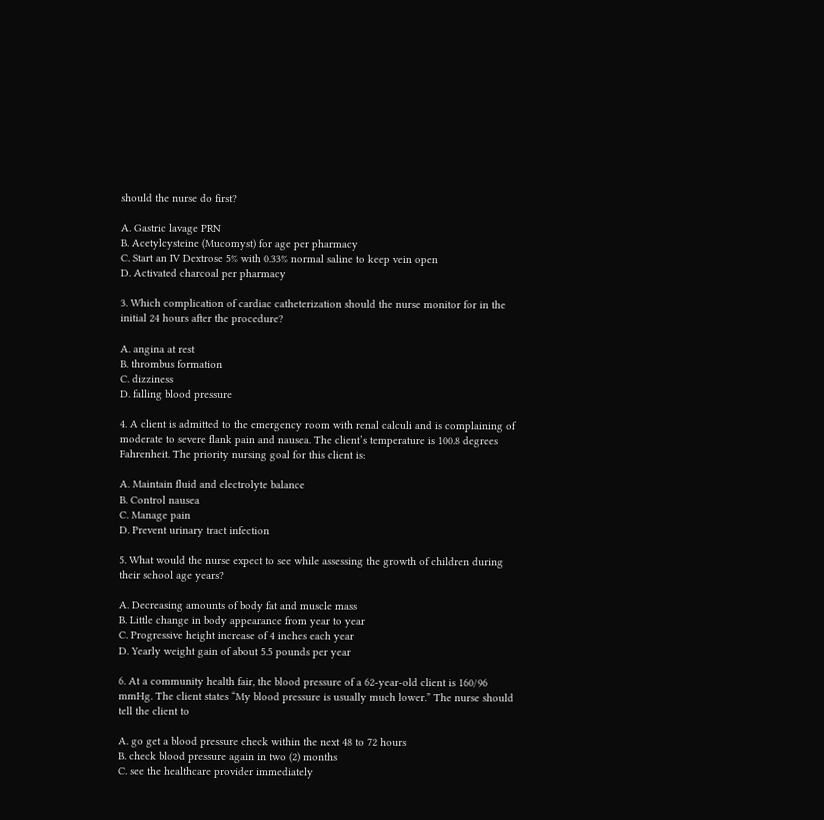should the nurse do first?

A. Gastric lavage PRN
B. Acetylcysteine (Mucomyst) for age per pharmacy
C. Start an IV Dextrose 5% with 0.33% normal saline to keep vein open
D. Activated charcoal per pharmacy

3. Which complication of cardiac catheterization should the nurse monitor for in the initial 24 hours after the procedure?

A. angina at rest
B. thrombus formation
C. dizziness
D. falling blood pressure

4. A client is admitted to the emergency room with renal calculi and is complaining of moderate to severe flank pain and nausea. The client’s temperature is 100.8 degrees Fahrenheit. The priority nursing goal for this client is:

A. Maintain fluid and electrolyte balance
B. Control nausea
C. Manage pain
D. Prevent urinary tract infection

5. What would the nurse expect to see while assessing the growth of children during their school age years?

A. Decreasing amounts of body fat and muscle mass
B. Little change in body appearance from year to year
C. Progressive height increase of 4 inches each year
D. Yearly weight gain of about 5.5 pounds per year

6. At a community health fair, the blood pressure of a 62-year-old client is 160/96 mmHg. The client states “My blood pressure is usually much lower.” The nurse should tell the client to

A. go get a blood pressure check within the next 48 to 72 hours
B. check blood pressure again in two (2) months
C. see the healthcare provider immediately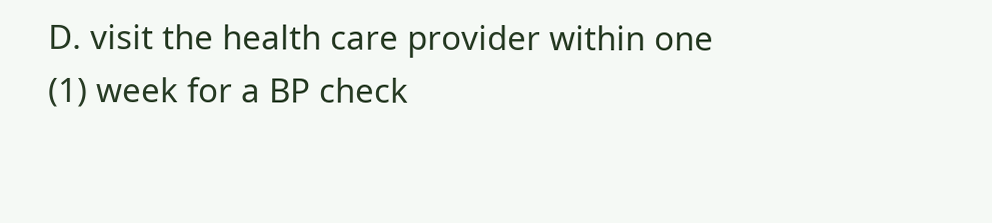D. visit the health care provider within one (1) week for a BP check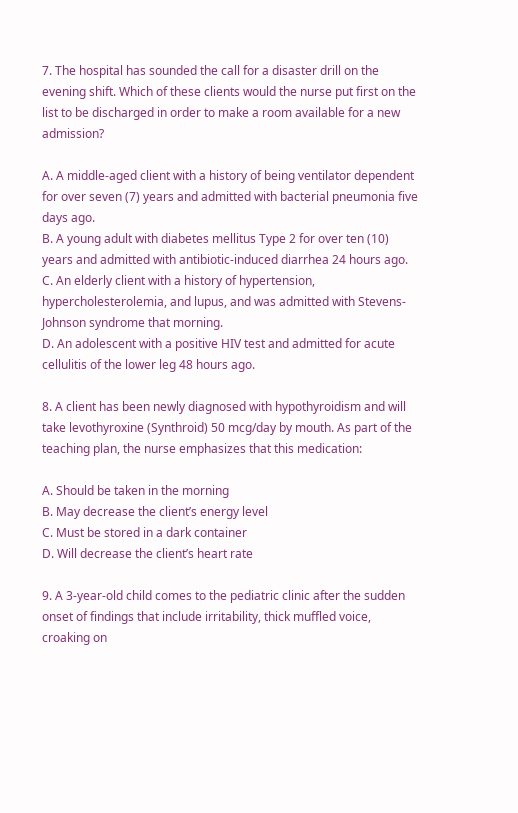7. The hospital has sounded the call for a disaster drill on the evening shift. Which of these clients would the nurse put first on the list to be discharged in order to make a room available for a new admission?

A. A middle-aged client with a history of being ventilator dependent for over seven (7) years and admitted with bacterial pneumonia five days ago.
B. A young adult with diabetes mellitus Type 2 for over ten (10) years and admitted with antibiotic-induced diarrhea 24 hours ago.
C. An elderly client with a history of hypertension, hypercholesterolemia, and lupus, and was admitted with Stevens-Johnson syndrome that morning.
D. An adolescent with a positive HIV test and admitted for acute cellulitis of the lower leg 48 hours ago.

8. A client has been newly diagnosed with hypothyroidism and will take levothyroxine (Synthroid) 50 mcg/day by mouth. As part of the teaching plan, the nurse emphasizes that this medication:

A. Should be taken in the morning
B. May decrease the client’s energy level
C. Must be stored in a dark container
D. Will decrease the client’s heart rate

9. A 3-year-old child comes to the pediatric clinic after the sudden onset of findings that include irritability, thick muffled voice, croaking on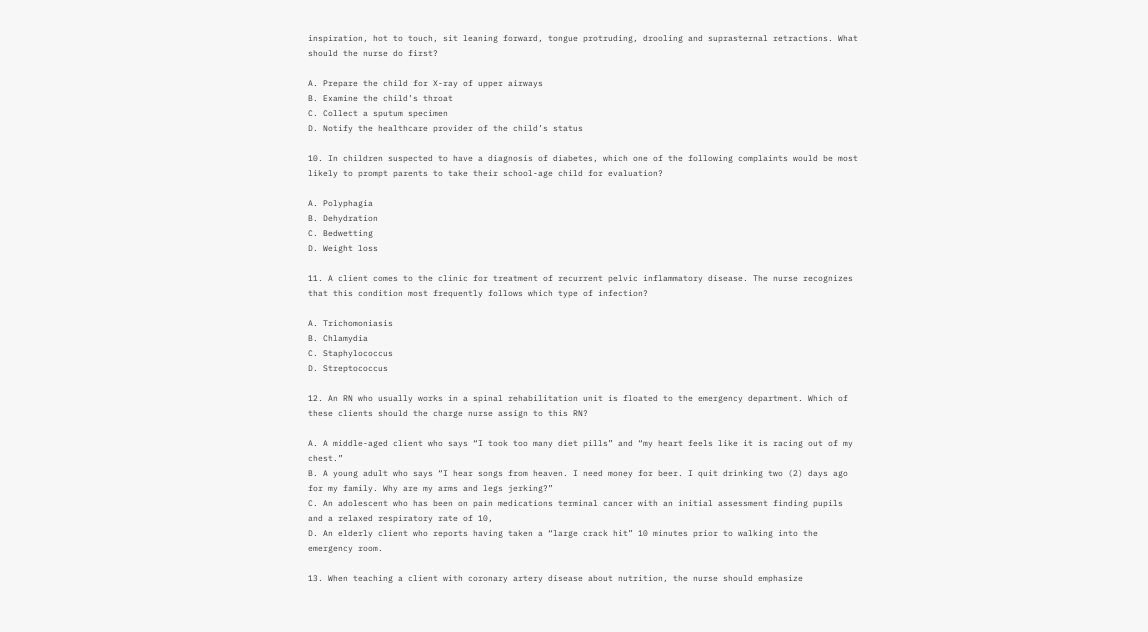inspiration, hot to touch, sit leaning forward, tongue protruding, drooling and suprasternal retractions. What should the nurse do first?

A. Prepare the child for X-ray of upper airways
B. Examine the child’s throat
C. Collect a sputum specimen
D. Notify the healthcare provider of the child’s status

10. In children suspected to have a diagnosis of diabetes, which one of the following complaints would be most likely to prompt parents to take their school-age child for evaluation?

A. Polyphagia
B. Dehydration
C. Bedwetting
D. Weight loss

11. A client comes to the clinic for treatment of recurrent pelvic inflammatory disease. The nurse recognizes that this condition most frequently follows which type of infection?

A. Trichomoniasis
B. Chlamydia
C. Staphylococcus
D. Streptococcus

12. An RN who usually works in a spinal rehabilitation unit is floated to the emergency department. Which of these clients should the charge nurse assign to this RN?

A. A middle-aged client who says “I took too many diet pills” and “my heart feels like it is racing out of my chest.”
B. A young adult who says “I hear songs from heaven. I need money for beer. I quit drinking two (2) days ago for my family. Why are my arms and legs jerking?”
C. An adolescent who has been on pain medications terminal cancer with an initial assessment finding pupils and a relaxed respiratory rate of 10,
D. An elderly client who reports having taken a “large crack hit” 10 minutes prior to walking into the emergency room.

13. When teaching a client with coronary artery disease about nutrition, the nurse should emphasize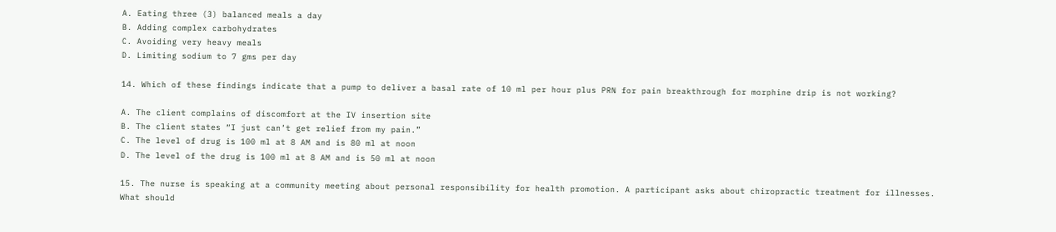A. Eating three (3) balanced meals a day
B. Adding complex carbohydrates
C. Avoiding very heavy meals
D. Limiting sodium to 7 gms per day

14. Which of these findings indicate that a pump to deliver a basal rate of 10 ml per hour plus PRN for pain breakthrough for morphine drip is not working?

A. The client complains of discomfort at the IV insertion site
B. The client states “I just can’t get relief from my pain.”
C. The level of drug is 100 ml at 8 AM and is 80 ml at noon
D. The level of the drug is 100 ml at 8 AM and is 50 ml at noon

15. The nurse is speaking at a community meeting about personal responsibility for health promotion. A participant asks about chiropractic treatment for illnesses. What should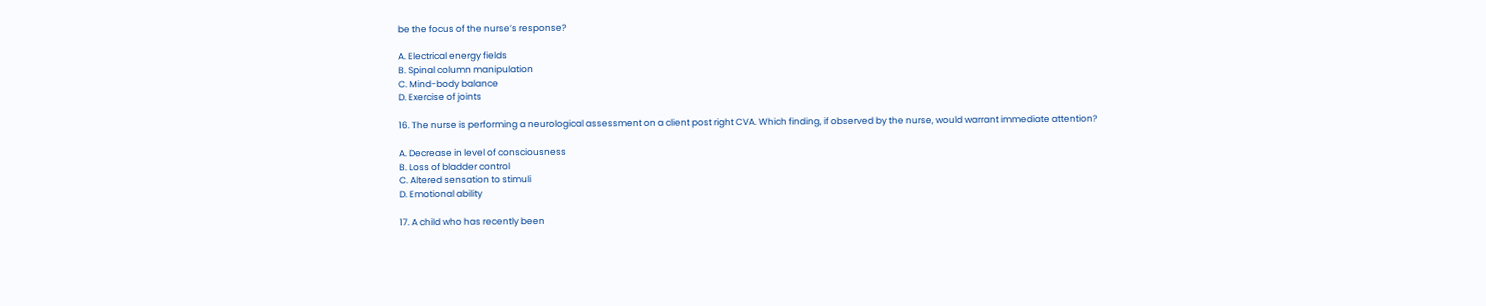be the focus of the nurse’s response?

A. Electrical energy fields
B. Spinal column manipulation
C. Mind-body balance
D. Exercise of joints

16. The nurse is performing a neurological assessment on a client post right CVA. Which finding, if observed by the nurse, would warrant immediate attention?

A. Decrease in level of consciousness
B. Loss of bladder control
C. Altered sensation to stimuli
D. Emotional ability

17. A child who has recently been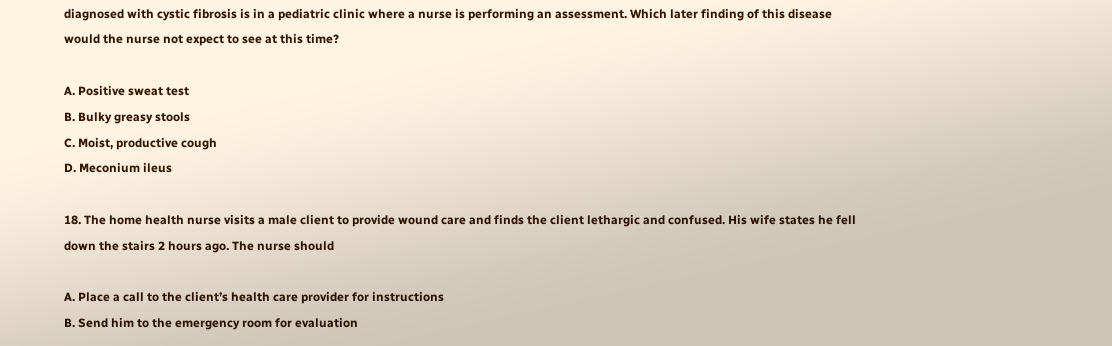diagnosed with cystic fibrosis is in a pediatric clinic where a nurse is performing an assessment. Which later finding of this disease would the nurse not expect to see at this time?

A. Positive sweat test
B. Bulky greasy stools
C. Moist, productive cough
D. Meconium ileus

18. The home health nurse visits a male client to provide wound care and finds the client lethargic and confused. His wife states he fell down the stairs 2 hours ago. The nurse should

A. Place a call to the client’s health care provider for instructions
B. Send him to the emergency room for evaluation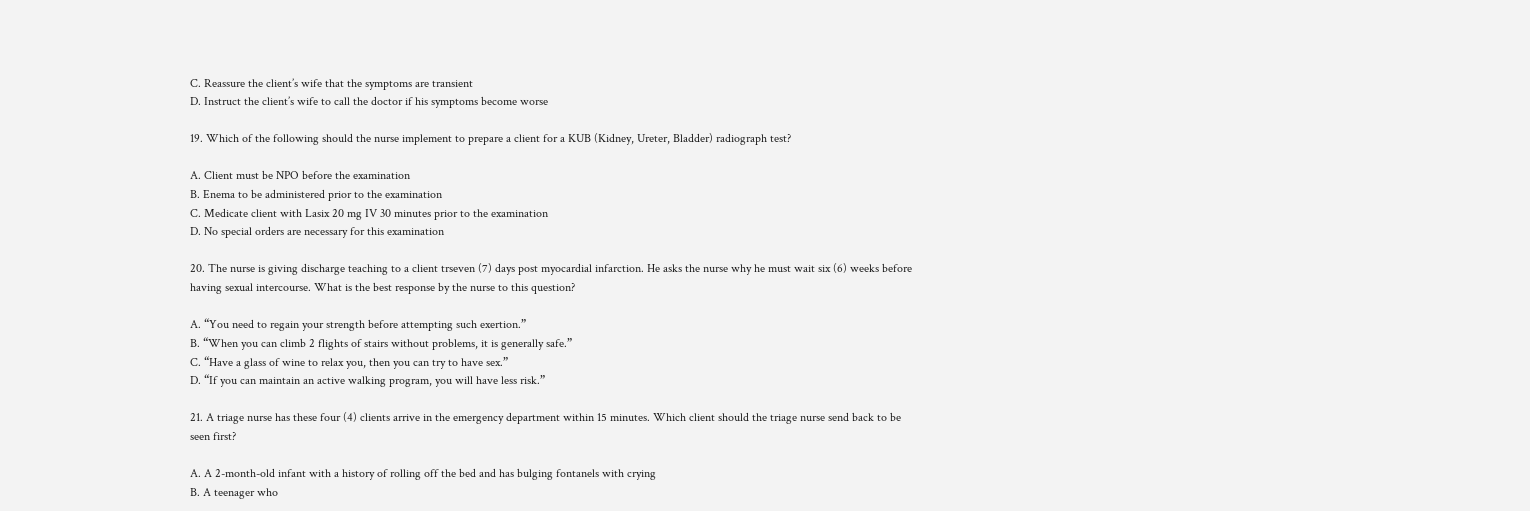C. Reassure the client’s wife that the symptoms are transient
D. Instruct the client’s wife to call the doctor if his symptoms become worse

19. Which of the following should the nurse implement to prepare a client for a KUB (Kidney, Ureter, Bladder) radiograph test?

A. Client must be NPO before the examination
B. Enema to be administered prior to the examination
C. Medicate client with Lasix 20 mg IV 30 minutes prior to the examination
D. No special orders are necessary for this examination

20. The nurse is giving discharge teaching to a client trseven (7) days post myocardial infarction. He asks the nurse why he must wait six (6) weeks before having sexual intercourse. What is the best response by the nurse to this question?

A. “You need to regain your strength before attempting such exertion.”
B. “When you can climb 2 flights of stairs without problems, it is generally safe.”
C. “Have a glass of wine to relax you, then you can try to have sex.”
D. “If you can maintain an active walking program, you will have less risk.”

21. A triage nurse has these four (4) clients arrive in the emergency department within 15 minutes. Which client should the triage nurse send back to be seen first?

A. A 2-month-old infant with a history of rolling off the bed and has bulging fontanels with crying
B. A teenager who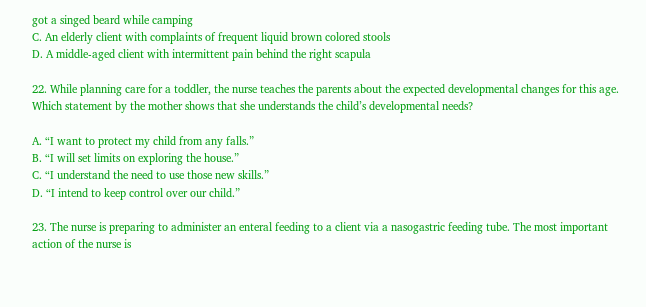got a singed beard while camping
C. An elderly client with complaints of frequent liquid brown colored stools
D. A middle-aged client with intermittent pain behind the right scapula

22. While planning care for a toddler, the nurse teaches the parents about the expected developmental changes for this age. Which statement by the mother shows that she understands the child’s developmental needs?

A. “I want to protect my child from any falls.”
B. “I will set limits on exploring the house.”
C. “I understand the need to use those new skills.”
D. “I intend to keep control over our child.”

23. The nurse is preparing to administer an enteral feeding to a client via a nasogastric feeding tube. The most important action of the nurse is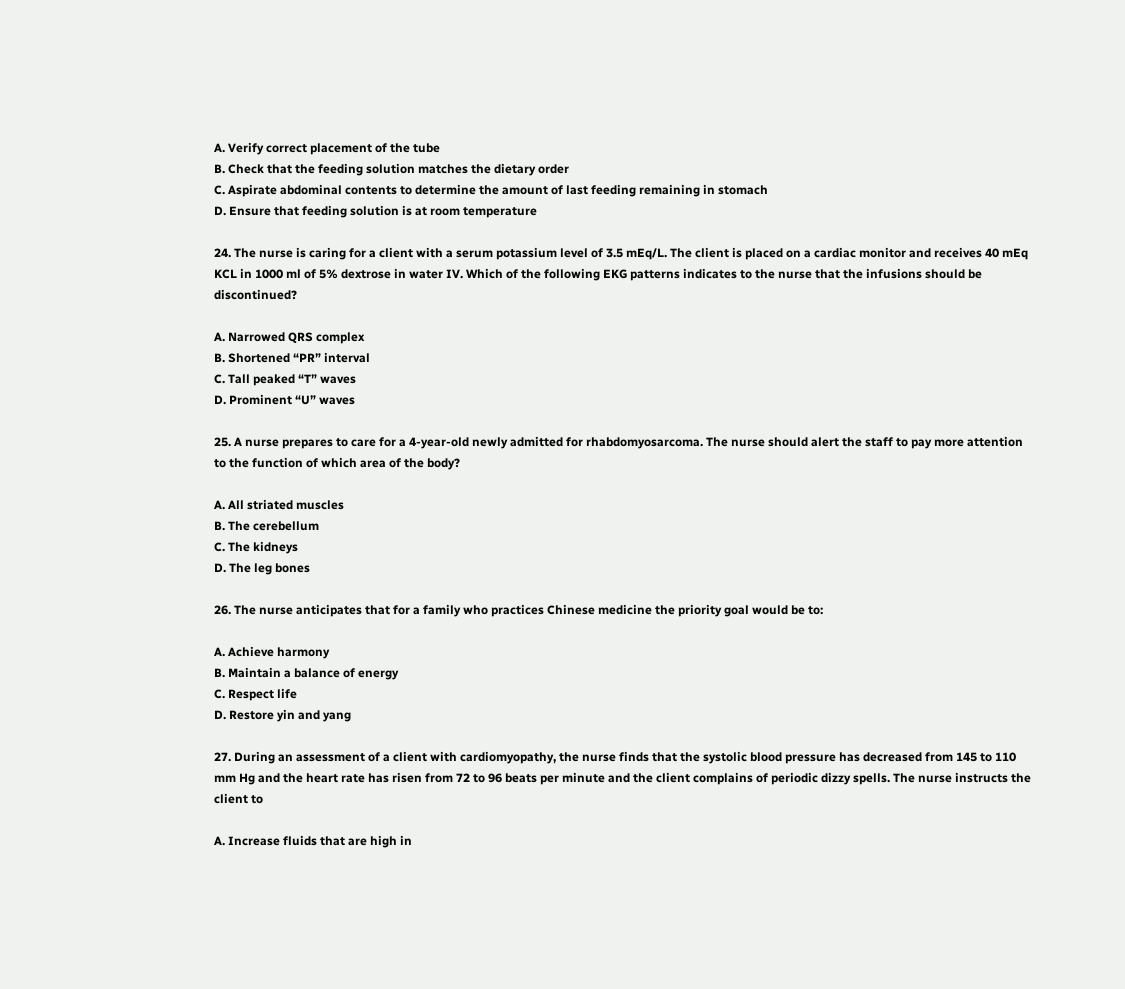A. Verify correct placement of the tube
B. Check that the feeding solution matches the dietary order
C. Aspirate abdominal contents to determine the amount of last feeding remaining in stomach
D. Ensure that feeding solution is at room temperature

24. The nurse is caring for a client with a serum potassium level of 3.5 mEq/L. The client is placed on a cardiac monitor and receives 40 mEq KCL in 1000 ml of 5% dextrose in water IV. Which of the following EKG patterns indicates to the nurse that the infusions should be discontinued?

A. Narrowed QRS complex
B. Shortened “PR” interval
C. Tall peaked “T” waves
D. Prominent “U” waves

25. A nurse prepares to care for a 4-year-old newly admitted for rhabdomyosarcoma. The nurse should alert the staff to pay more attention to the function of which area of the body?

A. All striated muscles
B. The cerebellum
C. The kidneys
D. The leg bones

26. The nurse anticipates that for a family who practices Chinese medicine the priority goal would be to:

A. Achieve harmony
B. Maintain a balance of energy
C. Respect life
D. Restore yin and yang

27. During an assessment of a client with cardiomyopathy, the nurse finds that the systolic blood pressure has decreased from 145 to 110 mm Hg and the heart rate has risen from 72 to 96 beats per minute and the client complains of periodic dizzy spells. The nurse instructs the client to

A. Increase fluids that are high in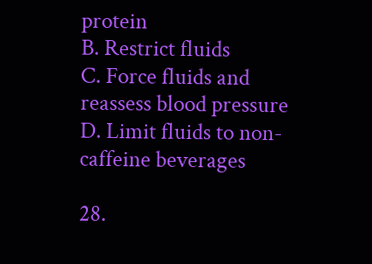protein
B. Restrict fluids
C. Force fluids and reassess blood pressure
D. Limit fluids to non-caffeine beverages

28.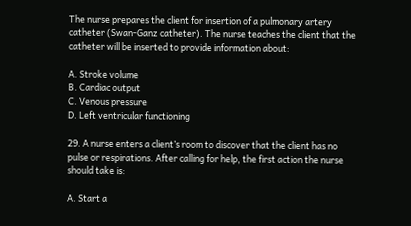The nurse prepares the client for insertion of a pulmonary artery catheter (Swan-Ganz catheter). The nurse teaches the client that the catheter will be inserted to provide information about:

A. Stroke volume
B. Cardiac output
C. Venous pressure
D. Left ventricular functioning

29. A nurse enters a client’s room to discover that the client has no pulse or respirations. After calling for help, the first action the nurse should take is:

A. Start a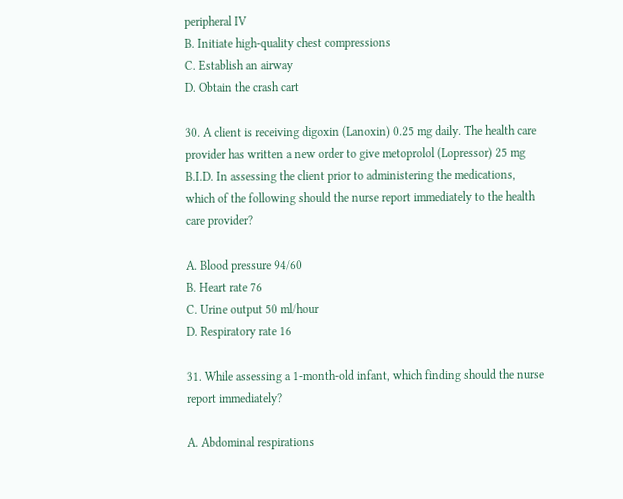peripheral IV
B. Initiate high-quality chest compressions
C. Establish an airway
D. Obtain the crash cart

30. A client is receiving digoxin (Lanoxin) 0.25 mg daily. The health care provider has written a new order to give metoprolol (Lopressor) 25 mg B.I.D. In assessing the client prior to administering the medications, which of the following should the nurse report immediately to the health care provider?

A. Blood pressure 94/60
B. Heart rate 76
C. Urine output 50 ml/hour
D. Respiratory rate 16

31. While assessing a 1-month-old infant, which finding should the nurse report immediately?

A. Abdominal respirations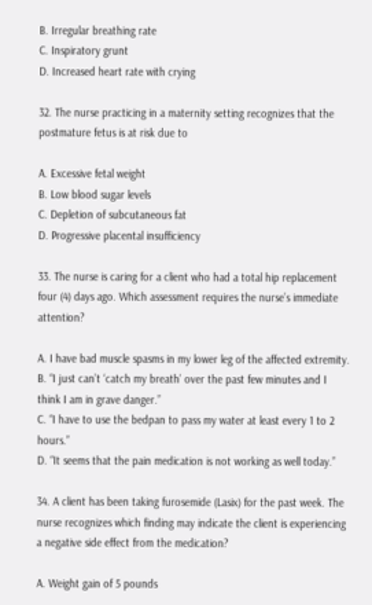B. Irregular breathing rate
C. Inspiratory grunt
D. Increased heart rate with crying

32. The nurse practicing in a maternity setting recognizes that the postmature fetus is at risk due to

A. Excessive fetal weight
B. Low blood sugar levels
C. Depletion of subcutaneous fat
D. Progressive placental insufficiency

33. The nurse is caring for a client who had a total hip replacement four (4) days ago. Which assessment requires the nurse’s immediate attention?

A. I have bad muscle spasms in my lower leg of the affected extremity.
B. “I just can’t ‘catch my breath’ over the past few minutes and I think I am in grave danger.”
C. “I have to use the bedpan to pass my water at least every 1 to 2 hours.”
D. “It seems that the pain medication is not working as well today.”

34. A client has been taking furosemide (Lasix) for the past week. The nurse recognizes which finding may indicate the client is experiencing a negative side effect from the medication?

A. Weight gain of 5 pounds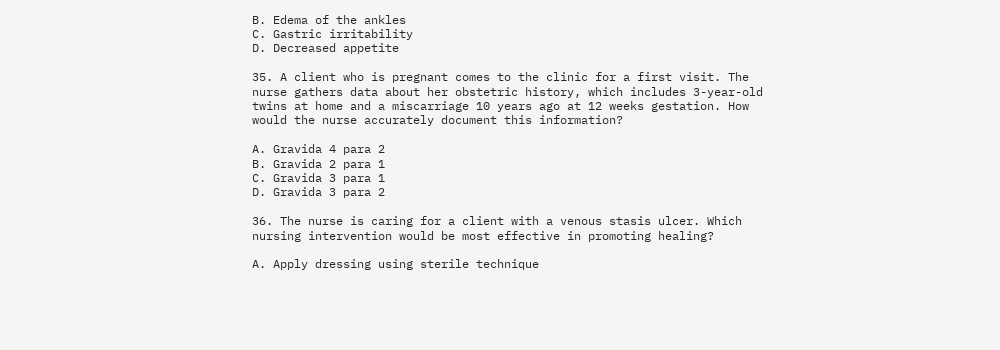B. Edema of the ankles
C. Gastric irritability
D. Decreased appetite

35. A client who is pregnant comes to the clinic for a first visit. The nurse gathers data about her obstetric history, which includes 3-year-old twins at home and a miscarriage 10 years ago at 12 weeks gestation. How would the nurse accurately document this information?

A. Gravida 4 para 2
B. Gravida 2 para 1
C. Gravida 3 para 1
D. Gravida 3 para 2

36. The nurse is caring for a client with a venous stasis ulcer. Which nursing intervention would be most effective in promoting healing?

A. Apply dressing using sterile technique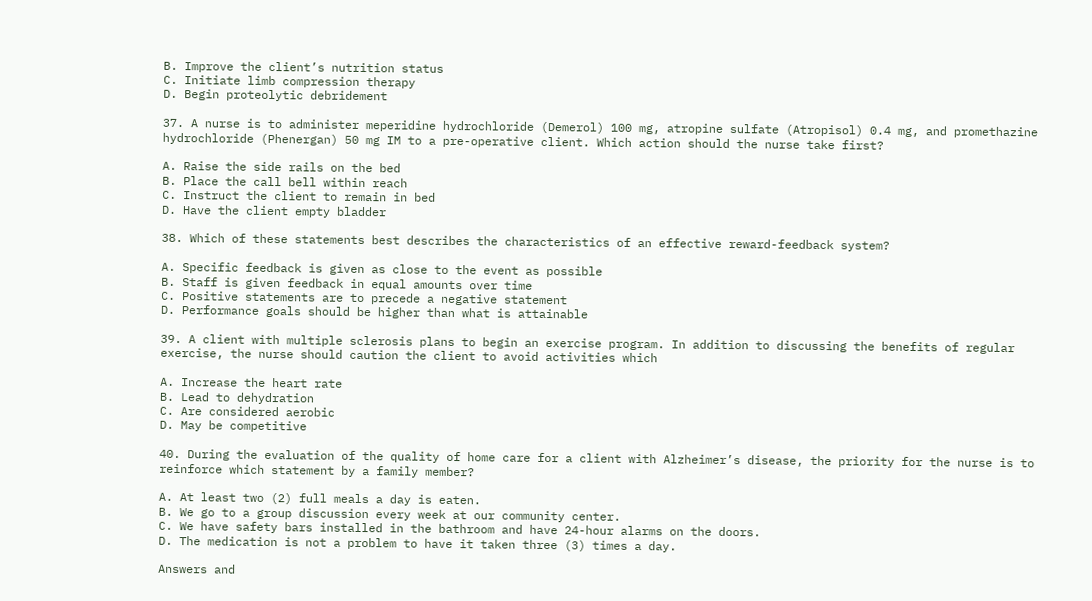B. Improve the client’s nutrition status
C. Initiate limb compression therapy
D. Begin proteolytic debridement

37. A nurse is to administer meperidine hydrochloride (Demerol) 100 mg, atropine sulfate (Atropisol) 0.4 mg, and promethazine hydrochloride (Phenergan) 50 mg IM to a pre-operative client. Which action should the nurse take first?

A. Raise the side rails on the bed
B. Place the call bell within reach
C. Instruct the client to remain in bed
D. Have the client empty bladder

38. Which of these statements best describes the characteristics of an effective reward-feedback system?

A. Specific feedback is given as close to the event as possible
B. Staff is given feedback in equal amounts over time
C. Positive statements are to precede a negative statement
D. Performance goals should be higher than what is attainable

39. A client with multiple sclerosis plans to begin an exercise program. In addition to discussing the benefits of regular exercise, the nurse should caution the client to avoid activities which

A. Increase the heart rate
B. Lead to dehydration
C. Are considered aerobic
D. May be competitive

40. During the evaluation of the quality of home care for a client with Alzheimer’s disease, the priority for the nurse is to reinforce which statement by a family member?

A. At least two (2) full meals a day is eaten.
B. We go to a group discussion every week at our community center.
C. We have safety bars installed in the bathroom and have 24-hour alarms on the doors.
D. The medication is not a problem to have it taken three (3) times a day.

Answers and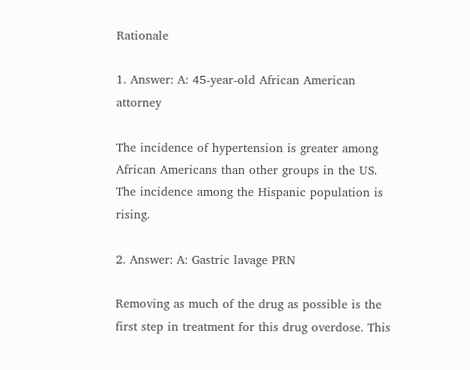Rationale

1. Answer: A: 45-year-old African American attorney

The incidence of hypertension is greater among African Americans than other groups in the US. The incidence among the Hispanic population is rising.

2. Answer: A: Gastric lavage PRN

Removing as much of the drug as possible is the first step in treatment for this drug overdose. This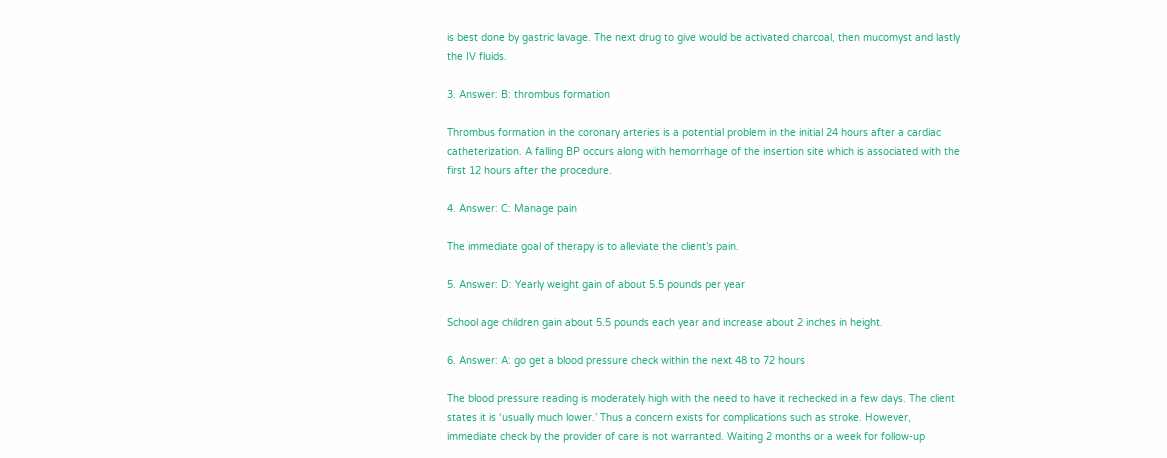is best done by gastric lavage. The next drug to give would be activated charcoal, then mucomyst and lastly the IV fluids.

3. Answer: B: thrombus formation

Thrombus formation in the coronary arteries is a potential problem in the initial 24 hours after a cardiac catheterization. A falling BP occurs along with hemorrhage of the insertion site which is associated with the first 12 hours after the procedure.

4. Answer: C: Manage pain

The immediate goal of therapy is to alleviate the client’s pain.

5. Answer: D: Yearly weight gain of about 5.5 pounds per year

School age children gain about 5.5 pounds each year and increase about 2 inches in height.

6. Answer: A: go get a blood pressure check within the next 48 to 72 hours

The blood pressure reading is moderately high with the need to have it rechecked in a few days. The client states it is ‘usually much lower.’ Thus a concern exists for complications such as stroke. However, immediate check by the provider of care is not warranted. Waiting 2 months or a week for follow-up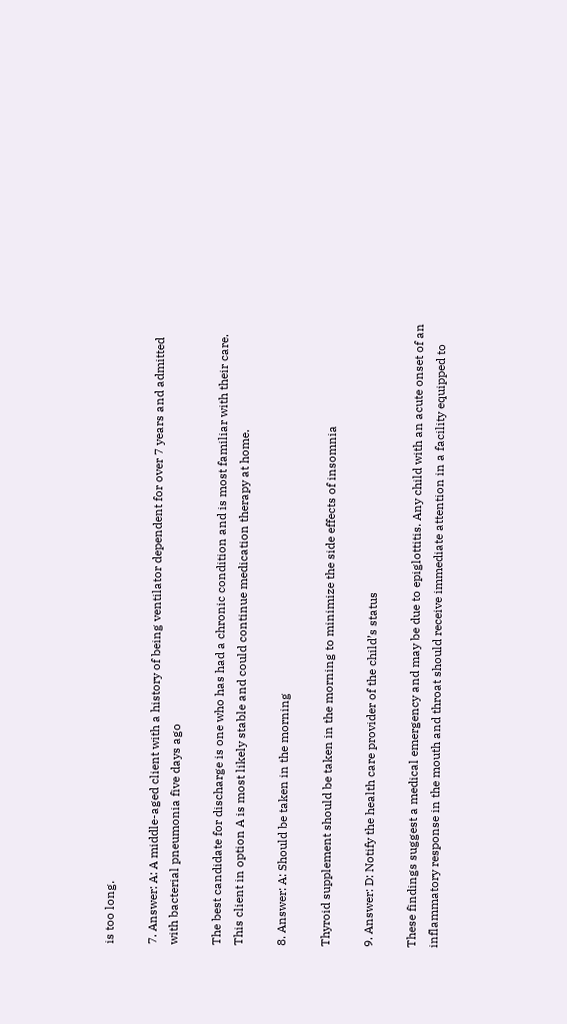is too long.

7. Answer: A: A middle-aged client with a history of being ventilator dependent for over 7 years and admitted with bacterial pneumonia five days ago

The best candidate for discharge is one who has had a chronic condition and is most familiar with their care. This client in option A is most likely stable and could continue medication therapy at home.

8. Answer: A: Should be taken in the morning

Thyroid supplement should be taken in the morning to minimize the side effects of insomnia

9. Answer: D: Notify the health care provider of the child’s status

These findings suggest a medical emergency and may be due to epiglottitis. Any child with an acute onset of an inflammatory response in the mouth and throat should receive immediate attention in a facility equipped to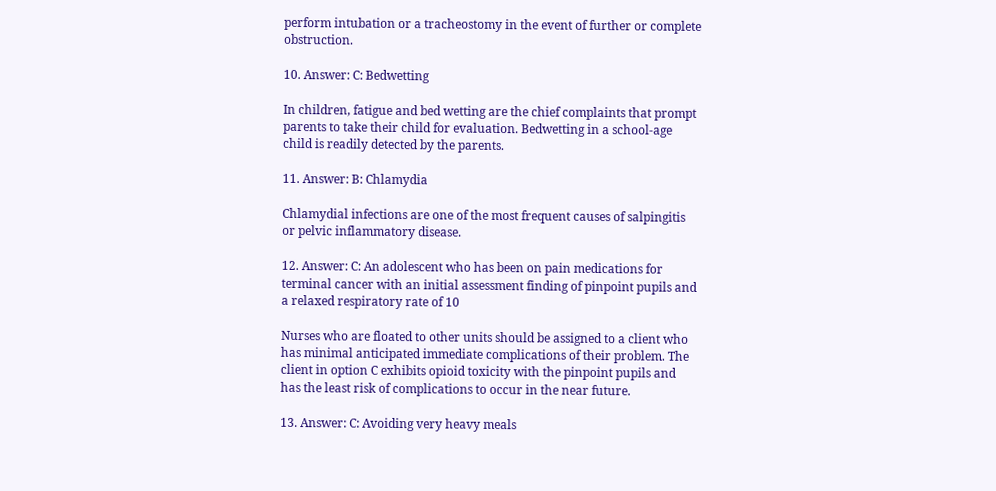perform intubation or a tracheostomy in the event of further or complete obstruction.

10. Answer: C: Bedwetting

In children, fatigue and bed wetting are the chief complaints that prompt parents to take their child for evaluation. Bedwetting in a school-age child is readily detected by the parents.

11. Answer: B: Chlamydia

Chlamydial infections are one of the most frequent causes of salpingitis or pelvic inflammatory disease.

12. Answer: C: An adolescent who has been on pain medications for terminal cancer with an initial assessment finding of pinpoint pupils and a relaxed respiratory rate of 10

Nurses who are floated to other units should be assigned to a client who has minimal anticipated immediate complications of their problem. The client in option C exhibits opioid toxicity with the pinpoint pupils and has the least risk of complications to occur in the near future.

13. Answer: C: Avoiding very heavy meals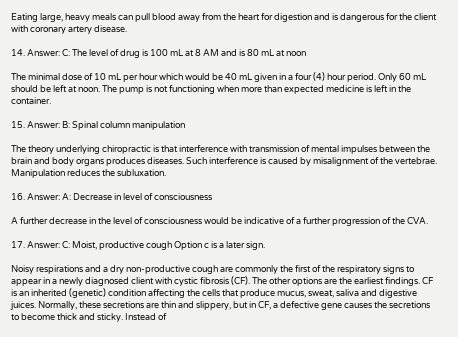Eating large, heavy meals can pull blood away from the heart for digestion and is dangerous for the client with coronary artery disease.

14. Answer: C: The level of drug is 100 mL at 8 AM and is 80 mL at noon

The minimal dose of 10 mL per hour which would be 40 mL given in a four (4) hour period. Only 60 mL should be left at noon. The pump is not functioning when more than expected medicine is left in the container.

15. Answer: B: Spinal column manipulation

The theory underlying chiropractic is that interference with transmission of mental impulses between the brain and body organs produces diseases. Such interference is caused by misalignment of the vertebrae. Manipulation reduces the subluxation.

16. Answer: A: Decrease in level of consciousness

A further decrease in the level of consciousness would be indicative of a further progression of the CVA.

17. Answer: C: Moist, productive cough Option c is a later sign.

Noisy respirations and a dry non-productive cough are commonly the first of the respiratory signs to appear in a newly diagnosed client with cystic fibrosis (CF). The other options are the earliest findings. CF is an inherited (genetic) condition affecting the cells that produce mucus, sweat, saliva and digestive juices. Normally, these secretions are thin and slippery, but in CF, a defective gene causes the secretions to become thick and sticky. Instead of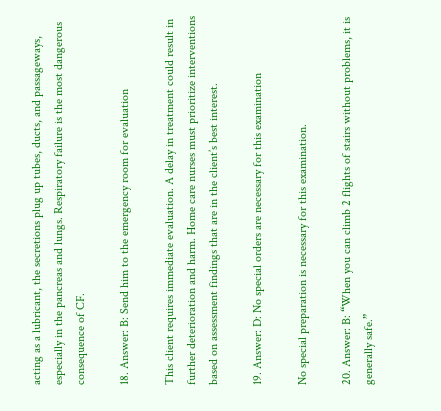acting as a lubricant, the secretions plug up tubes, ducts, and passageways, especially in the pancreas and lungs. Respiratory failure is the most dangerous consequence of CF.

18. Answer: B: Send him to the emergency room for evaluation

This client requires immediate evaluation. A delay in treatment could result in further deterioration and harm. Home care nurses must prioritize interventions based on assessment findings that are in the client’s best interest.

19. Answer: D: No special orders are necessary for this examination

No special preparation is necessary for this examination.

20. Answer: B: “When you can climb 2 flights of stairs without problems, it is generally safe.”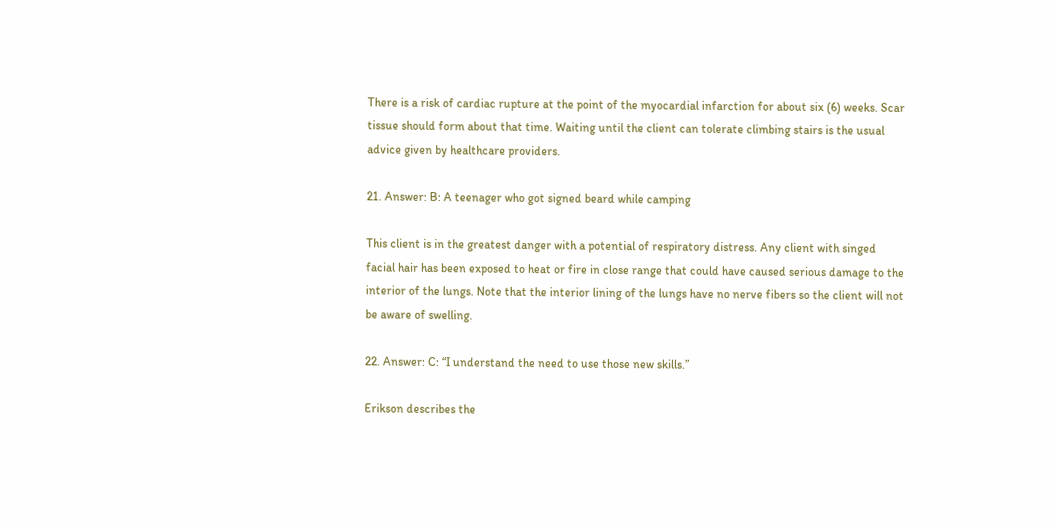There is a risk of cardiac rupture at the point of the myocardial infarction for about six (6) weeks. Scar tissue should form about that time. Waiting until the client can tolerate climbing stairs is the usual advice given by healthcare providers.

21. Answer: B: A teenager who got signed beard while camping

This client is in the greatest danger with a potential of respiratory distress. Any client with singed facial hair has been exposed to heat or fire in close range that could have caused serious damage to the interior of the lungs. Note that the interior lining of the lungs have no nerve fibers so the client will not be aware of swelling.

22. Answer: C: “I understand the need to use those new skills.”

Erikson describes the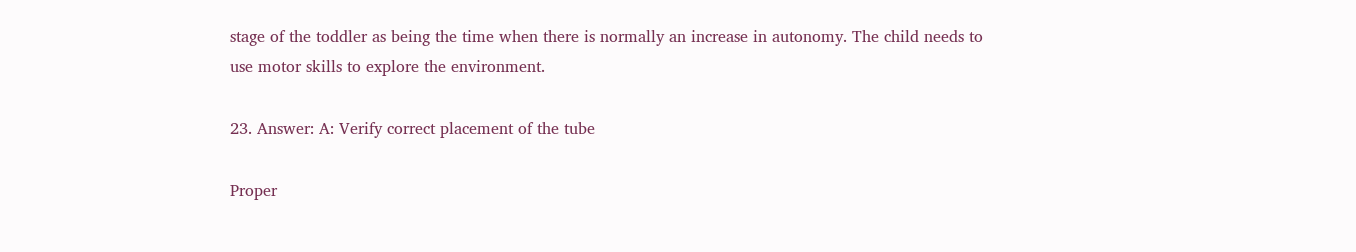stage of the toddler as being the time when there is normally an increase in autonomy. The child needs to use motor skills to explore the environment.

23. Answer: A: Verify correct placement of the tube

Proper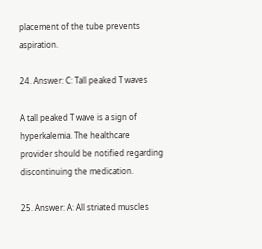placement of the tube prevents aspiration.

24. Answer: C: Tall peaked T waves

A tall peaked T wave is a sign of hyperkalemia. The healthcare provider should be notified regarding discontinuing the medication.

25. Answer: A: All striated muscles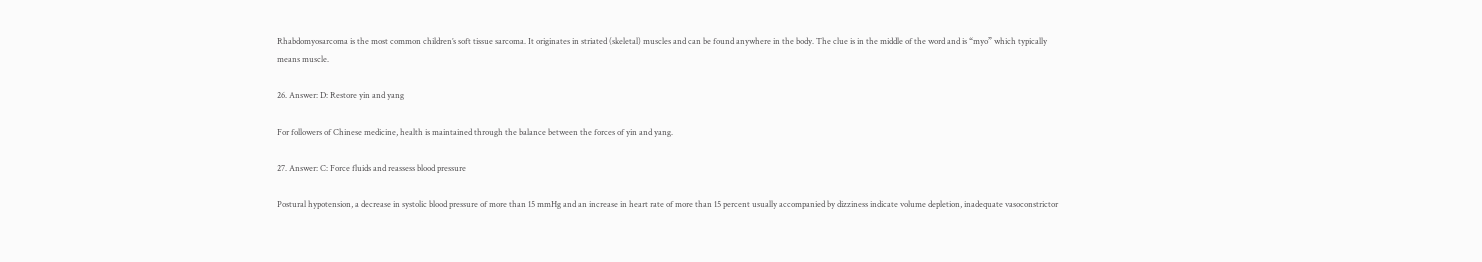Rhabdomyosarcoma is the most common children’s soft tissue sarcoma. It originates in striated (skeletal) muscles and can be found anywhere in the body. The clue is in the middle of the word and is “myo” which typically means muscle.

26. Answer: D: Restore yin and yang

For followers of Chinese medicine, health is maintained through the balance between the forces of yin and yang.

27. Answer: C: Force fluids and reassess blood pressure

Postural hypotension, a decrease in systolic blood pressure of more than 15 mmHg and an increase in heart rate of more than 15 percent usually accompanied by dizziness indicate volume depletion, inadequate vasoconstrictor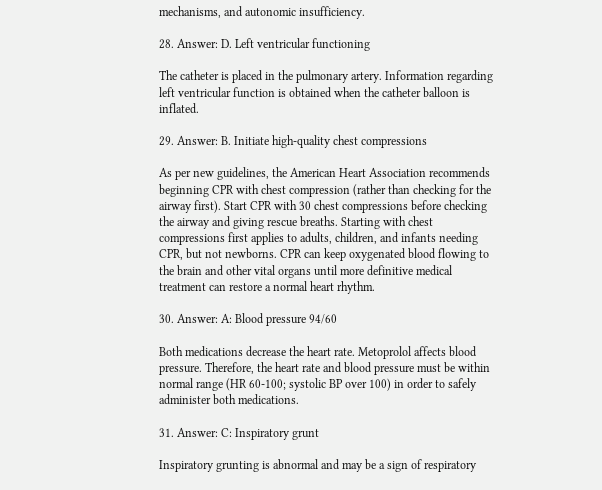mechanisms, and autonomic insufficiency.

28. Answer: D. Left ventricular functioning

The catheter is placed in the pulmonary artery. Information regarding left ventricular function is obtained when the catheter balloon is inflated.

29. Answer: B. Initiate high-quality chest compressions

As per new guidelines, the American Heart Association recommends beginning CPR with chest compression (rather than checking for the airway first). Start CPR with 30 chest compressions before checking the airway and giving rescue breaths. Starting with chest compressions first applies to adults, children, and infants needing CPR, but not newborns. CPR can keep oxygenated blood flowing to the brain and other vital organs until more definitive medical treatment can restore a normal heart rhythm.

30. Answer: A: Blood pressure 94/60

Both medications decrease the heart rate. Metoprolol affects blood pressure. Therefore, the heart rate and blood pressure must be within normal range (HR 60-100; systolic BP over 100) in order to safely administer both medications.

31. Answer: C: Inspiratory grunt

Inspiratory grunting is abnormal and may be a sign of respiratory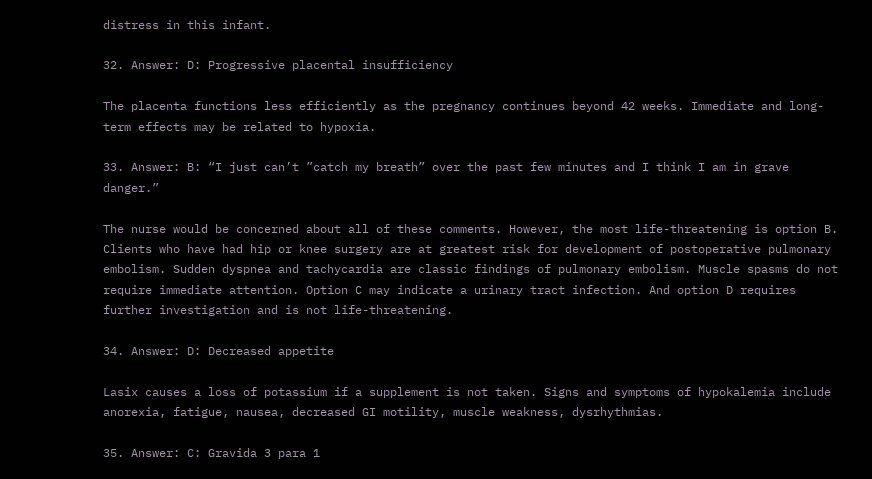distress in this infant.

32. Answer: D: Progressive placental insufficiency

The placenta functions less efficiently as the pregnancy continues beyond 42 weeks. Immediate and long-term effects may be related to hypoxia.

33. Answer: B: “I just can’t ”catch my breath” over the past few minutes and I think I am in grave danger.”

The nurse would be concerned about all of these comments. However, the most life-threatening is option B. Clients who have had hip or knee surgery are at greatest risk for development of postoperative pulmonary embolism. Sudden dyspnea and tachycardia are classic findings of pulmonary embolism. Muscle spasms do not require immediate attention. Option C may indicate a urinary tract infection. And option D requires further investigation and is not life-threatening.

34. Answer: D: Decreased appetite

Lasix causes a loss of potassium if a supplement is not taken. Signs and symptoms of hypokalemia include anorexia, fatigue, nausea, decreased GI motility, muscle weakness, dysrhythmias.

35. Answer: C: Gravida 3 para 1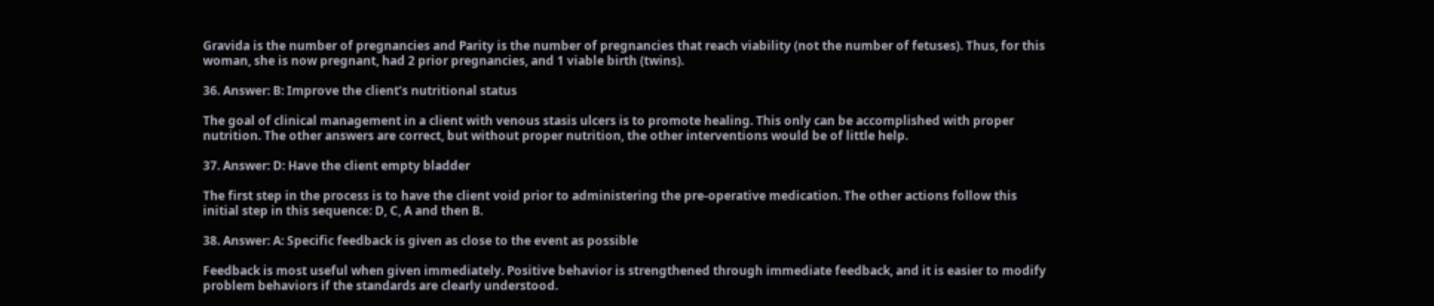Gravida is the number of pregnancies and Parity is the number of pregnancies that reach viability (not the number of fetuses). Thus, for this woman, she is now pregnant, had 2 prior pregnancies, and 1 viable birth (twins).

36. Answer: B: Improve the client’s nutritional status

The goal of clinical management in a client with venous stasis ulcers is to promote healing. This only can be accomplished with proper nutrition. The other answers are correct, but without proper nutrition, the other interventions would be of little help.

37. Answer: D: Have the client empty bladder

The first step in the process is to have the client void prior to administering the pre-operative medication. The other actions follow this initial step in this sequence: D, C, A and then B.

38. Answer: A: Specific feedback is given as close to the event as possible

Feedback is most useful when given immediately. Positive behavior is strengthened through immediate feedback, and it is easier to modify problem behaviors if the standards are clearly understood.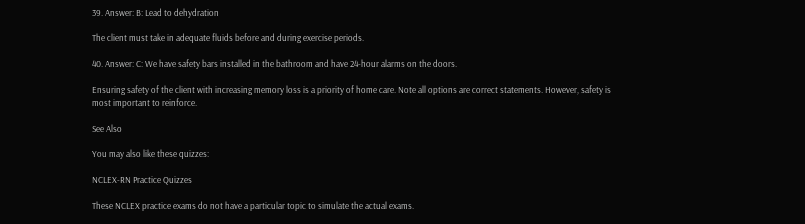39. Answer: B: Lead to dehydration

The client must take in adequate fluids before and during exercise periods.

40. Answer: C: We have safety bars installed in the bathroom and have 24-hour alarms on the doors.

Ensuring safety of the client with increasing memory loss is a priority of home care. Note all options are correct statements. However, safety is most important to reinforce.

See Also

You may also like these quizzes:

NCLEX-RN Practice Quizzes

These NCLEX practice exams do not have a particular topic to simulate the actual exams.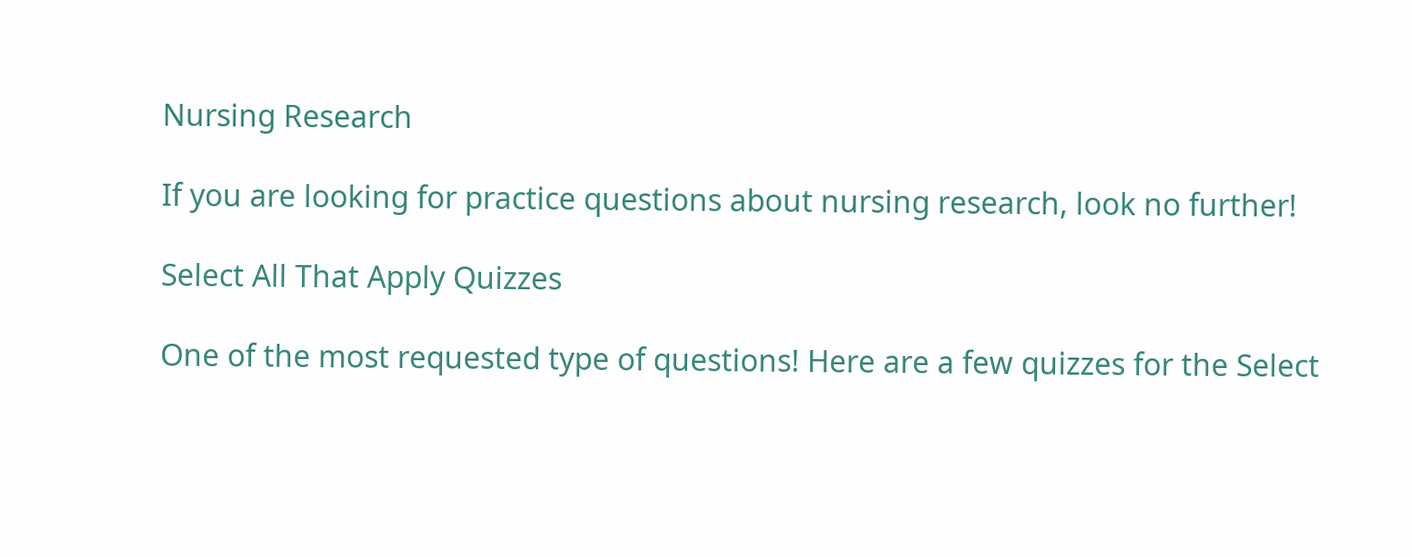Nursing Research

If you are looking for practice questions about nursing research, look no further!

Select All That Apply Quizzes

One of the most requested type of questions! Here are a few quizzes for the Select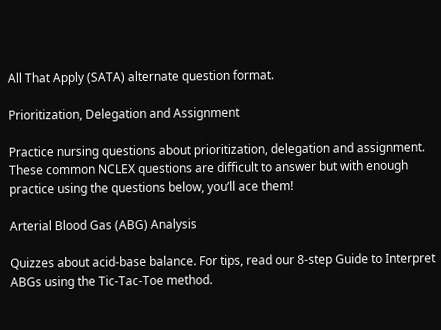All That Apply (SATA) alternate question format.

Prioritization, Delegation and Assignment

Practice nursing questions about prioritization, delegation and assignment. These common NCLEX questions are difficult to answer but with enough practice using the questions below, you’ll ace them!

Arterial Blood Gas (ABG) Analysis

Quizzes about acid-base balance. For tips, read our 8-step Guide to Interpret ABGs using the Tic-Tac-Toe method.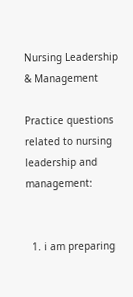Nursing Leadership & Management

Practice questions related to nursing leadership and management:


  1. i am preparing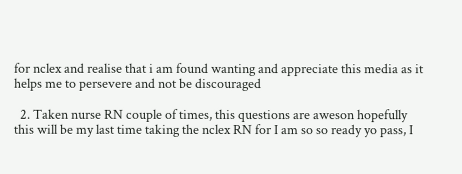for nclex and realise that i am found wanting and appreciate this media as it helps me to persevere and not be discouraged

  2. Taken nurse RN couple of times, this questions are aweson hopefully this will be my last time taking the nclex RN for I am so so ready yo pass, I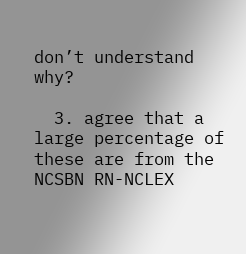don’t understand why?

  3. agree that a large percentage of these are from the NCSBN RN-NCLEX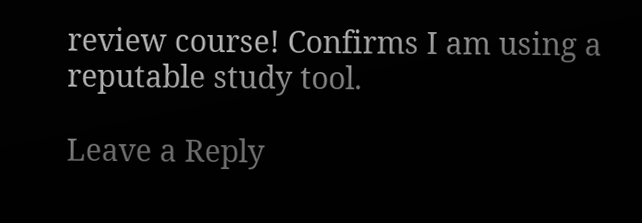review course! Confirms I am using a reputable study tool.

Leave a Reply